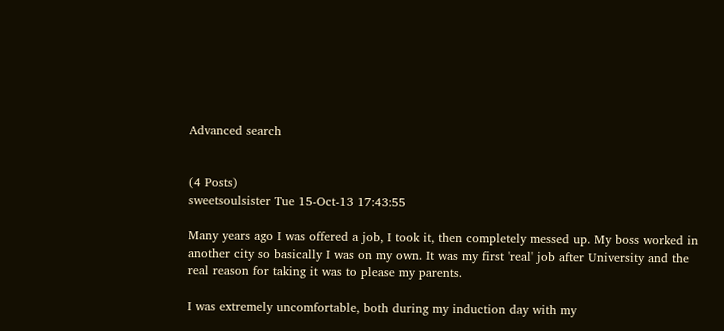Advanced search


(4 Posts)
sweetsoulsister Tue 15-Oct-13 17:43:55

Many years ago I was offered a job, I took it, then completely messed up. My boss worked in another city so basically I was on my own. It was my first 'real' job after University and the real reason for taking it was to please my parents.

I was extremely uncomfortable, both during my induction day with my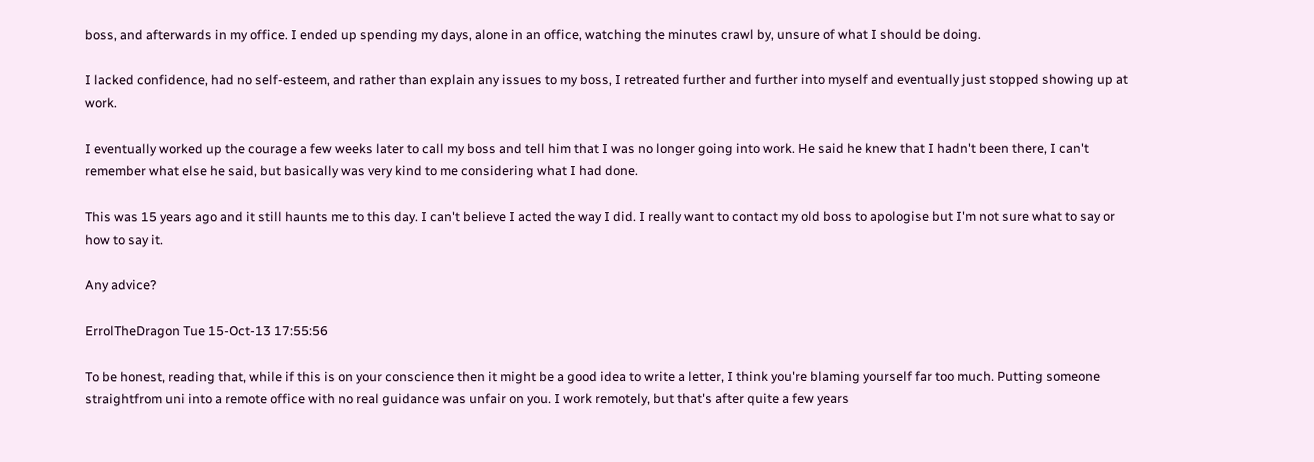boss, and afterwards in my office. I ended up spending my days, alone in an office, watching the minutes crawl by, unsure of what I should be doing.

I lacked confidence, had no self-esteem, and rather than explain any issues to my boss, I retreated further and further into myself and eventually just stopped showing up at work.

I eventually worked up the courage a few weeks later to call my boss and tell him that I was no longer going into work. He said he knew that I hadn't been there, I can't remember what else he said, but basically was very kind to me considering what I had done.

This was 15 years ago and it still haunts me to this day. I can't believe I acted the way I did. I really want to contact my old boss to apologise but I'm not sure what to say or how to say it.

Any advice?

ErrolTheDragon Tue 15-Oct-13 17:55:56

To be honest, reading that, while if this is on your conscience then it might be a good idea to write a letter, I think you're blaming yourself far too much. Putting someone straightfrom uni into a remote office with no real guidance was unfair on you. I work remotely, but that's after quite a few years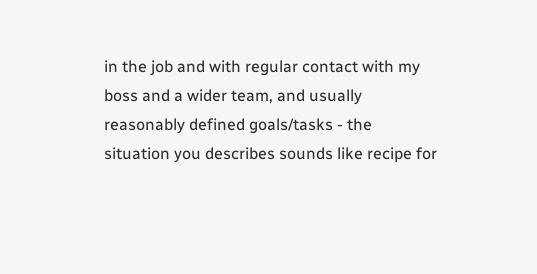in the job and with regular contact with my boss and a wider team, and usually reasonably defined goals/tasks - the situation you describes sounds like recipe for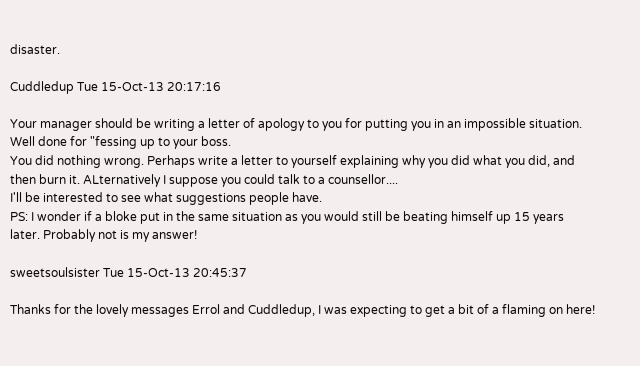disaster.

Cuddledup Tue 15-Oct-13 20:17:16

Your manager should be writing a letter of apology to you for putting you in an impossible situation. Well done for "fessing up to your boss.
You did nothing wrong. Perhaps write a letter to yourself explaining why you did what you did, and then burn it. ALternatively I suppose you could talk to a counsellor....
I'll be interested to see what suggestions people have.
PS: I wonder if a bloke put in the same situation as you would still be beating himself up 15 years later. Probably not is my answer!

sweetsoulsister Tue 15-Oct-13 20:45:37

Thanks for the lovely messages Errol and Cuddledup, I was expecting to get a bit of a flaming on here!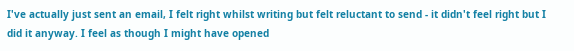I've actually just sent an email, I felt right whilst writing but felt reluctant to send - it didn't feel right but I did it anyway. I feel as though I might have opened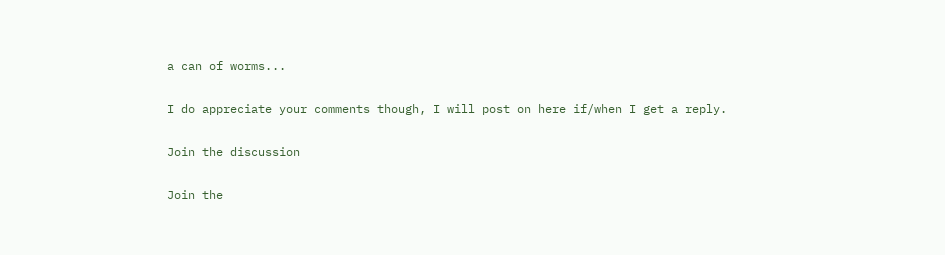a can of worms...

I do appreciate your comments though, I will post on here if/when I get a reply.

Join the discussion

Join the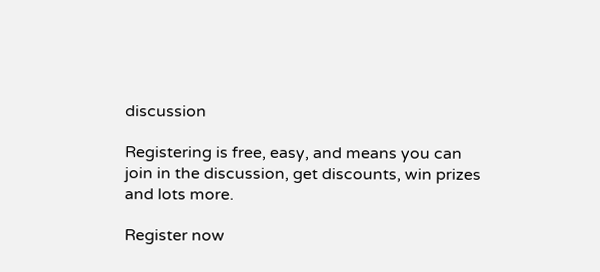discussion

Registering is free, easy, and means you can join in the discussion, get discounts, win prizes and lots more.

Register now